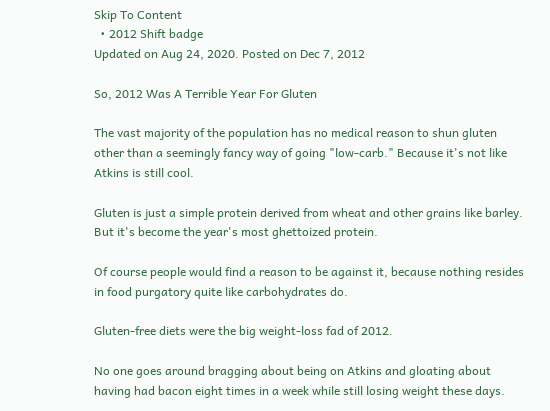Skip To Content
  • 2012 Shift badge
Updated on Aug 24, 2020. Posted on Dec 7, 2012

So, 2012 Was A Terrible Year For Gluten

The vast majority of the population has no medical reason to shun gluten other than a seemingly fancy way of going "low-carb." Because it's not like Atkins is still cool.

Gluten is just a simple protein derived from wheat and other grains like barley. But it's become the year's most ghettoized protein.

Of course people would find a reason to be against it, because nothing resides in food purgatory quite like carbohydrates do.

Gluten-free diets were the big weight-loss fad of 2012.

No one goes around bragging about being on Atkins and gloating about having had bacon eight times in a week while still losing weight these days.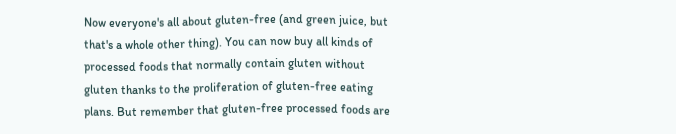Now everyone's all about gluten-free (and green juice, but that's a whole other thing). You can now buy all kinds of processed foods that normally contain gluten without gluten thanks to the proliferation of gluten-free eating plans. But remember that gluten-free processed foods are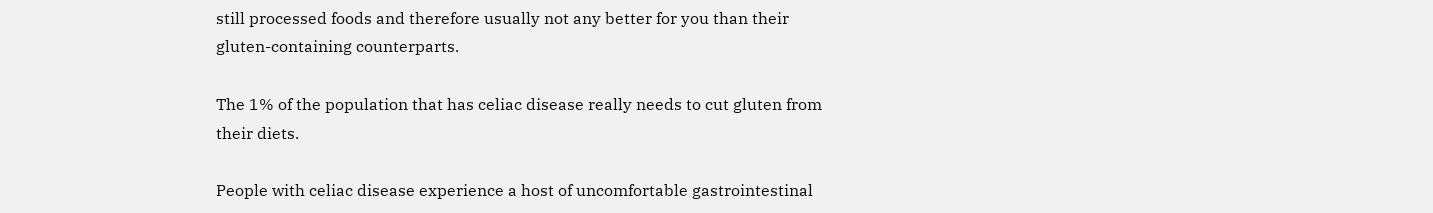still processed foods and therefore usually not any better for you than their gluten-containing counterparts.

The 1% of the population that has celiac disease really needs to cut gluten from their diets.

People with celiac disease experience a host of uncomfortable gastrointestinal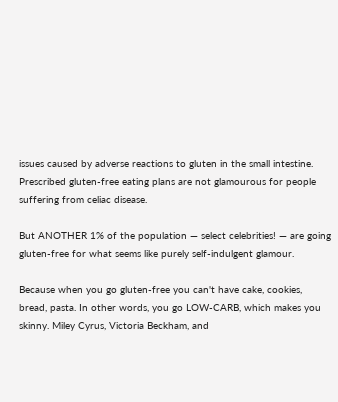issues caused by adverse reactions to gluten in the small intestine. Prescribed gluten-free eating plans are not glamourous for people suffering from celiac disease.

But ANOTHER 1% of the population — select celebrities! — are going gluten-free for what seems like purely self-indulgent glamour.

Because when you go gluten-free you can't have cake, cookies, bread, pasta. In other words, you go LOW-CARB, which makes you skinny. Miley Cyrus, Victoria Beckham, and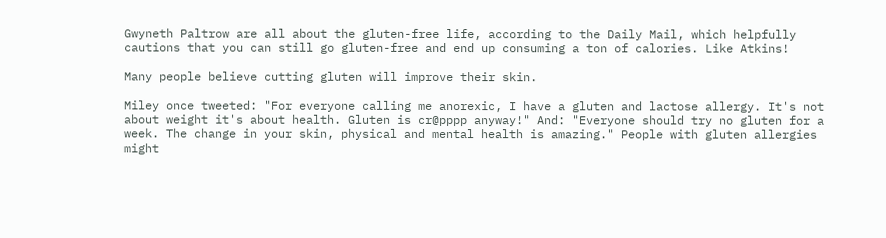Gwyneth Paltrow are all about the gluten-free life, according to the Daily Mail, which helpfully cautions that you can still go gluten-free and end up consuming a ton of calories. Like Atkins!

Many people believe cutting gluten will improve their skin.

Miley once tweeted: "For everyone calling me anorexic, I have a gluten and lactose allergy. It's not about weight it's about health. Gluten is cr@pppp anyway!" And: "Everyone should try no gluten for a week. The change in your skin, physical and mental health is amazing." People with gluten allergies might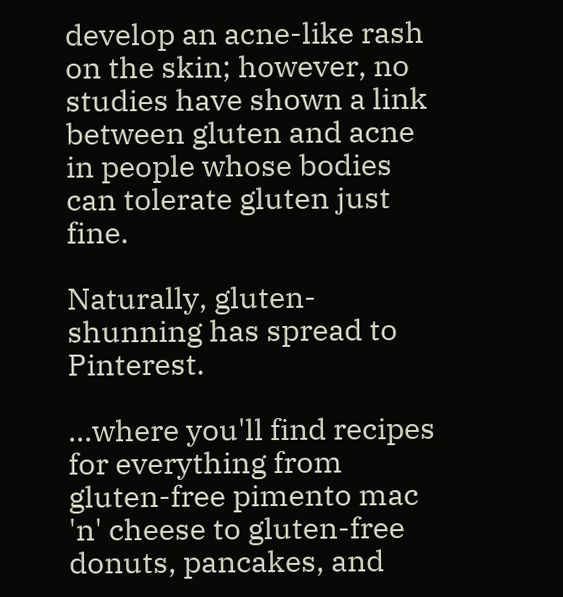develop an acne-like rash on the skin; however, no studies have shown a link between gluten and acne in people whose bodies can tolerate gluten just fine.

Naturally, gluten-shunning has spread to Pinterest.

...where you'll find recipes for everything from gluten-free pimento mac 'n' cheese to gluten-free donuts, pancakes, and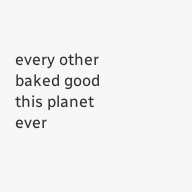every other baked good this planet ever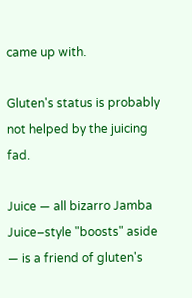came up with.

Gluten's status is probably not helped by the juicing fad.

Juice — all bizarro Jamba Juice–style "boosts" aside — is a friend of gluten's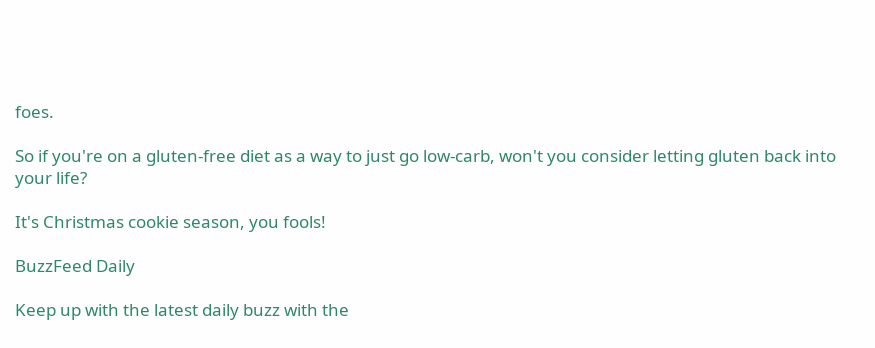foes.

So if you're on a gluten-free diet as a way to just go low-carb, won't you consider letting gluten back into your life?

It's Christmas cookie season, you fools!

BuzzFeed Daily

Keep up with the latest daily buzz with the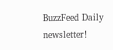BuzzFeed Daily newsletter!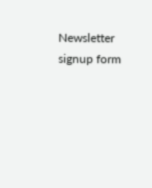Newsletter signup form